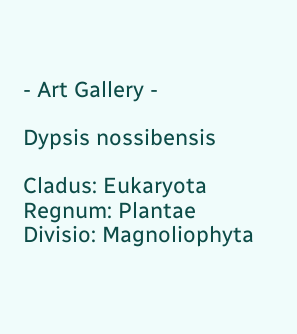- Art Gallery -

Dypsis nossibensis

Cladus: Eukaryota
Regnum: Plantae
Divisio: Magnoliophyta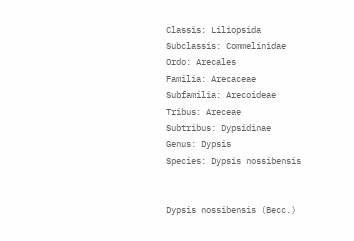Classis: Liliopsida
Subclassis: Commelinidae
Ordo: Arecales
Familia: Arecaceae
Subfamilia: Arecoideae
Tribus: Areceae
Subtribus: Dypsidinae
Genus: Dypsis
Species: Dypsis nossibensis


Dypsis nossibensis (Becc.)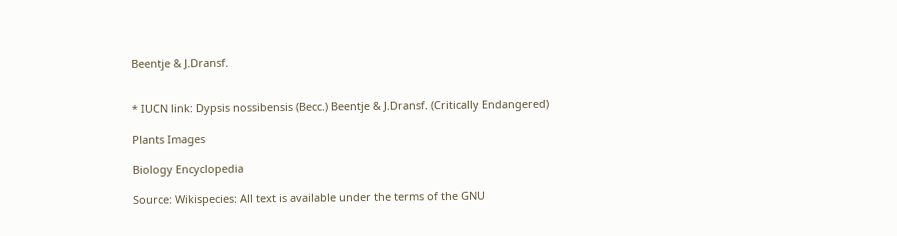Beentje & J.Dransf.


* IUCN link: Dypsis nossibensis (Becc.) Beentje & J.Dransf. (Critically Endangered)

Plants Images

Biology Encyclopedia

Source: Wikispecies: All text is available under the terms of the GNU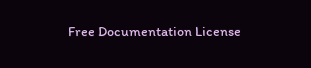Free Documentation License